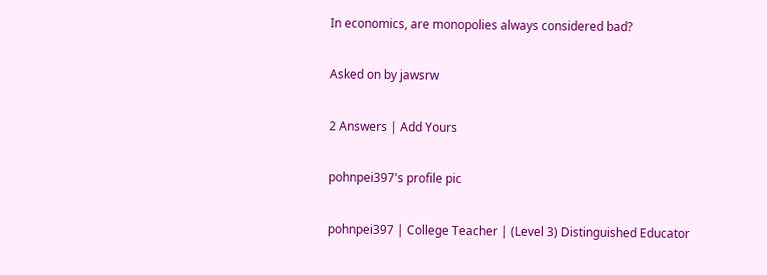In economics, are monopolies always considered bad?

Asked on by jawsrw

2 Answers | Add Yours

pohnpei397's profile pic

pohnpei397 | College Teacher | (Level 3) Distinguished Educator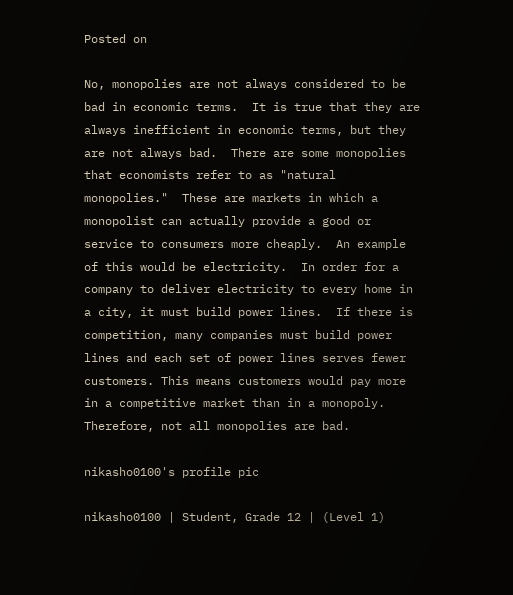Posted on

No, monopolies are not always considered to be bad in economic terms.  It is true that they are always inefficient in economic terms, but they are not always bad.  There are some monopolies that economists refer to as "natural monopolies."  These are markets in which a monopolist can actually provide a good or service to consumers more cheaply.  An example of this would be electricity.  In order for a company to deliver electricity to every home in a city, it must build power lines.  If there is competition, many companies must build power lines and each set of power lines serves fewer customers. This means customers would pay more in a competitive market than in a monopoly.  Therefore, not all monopolies are bad.

nikasho0100's profile pic

nikasho0100 | Student, Grade 12 | (Level 1)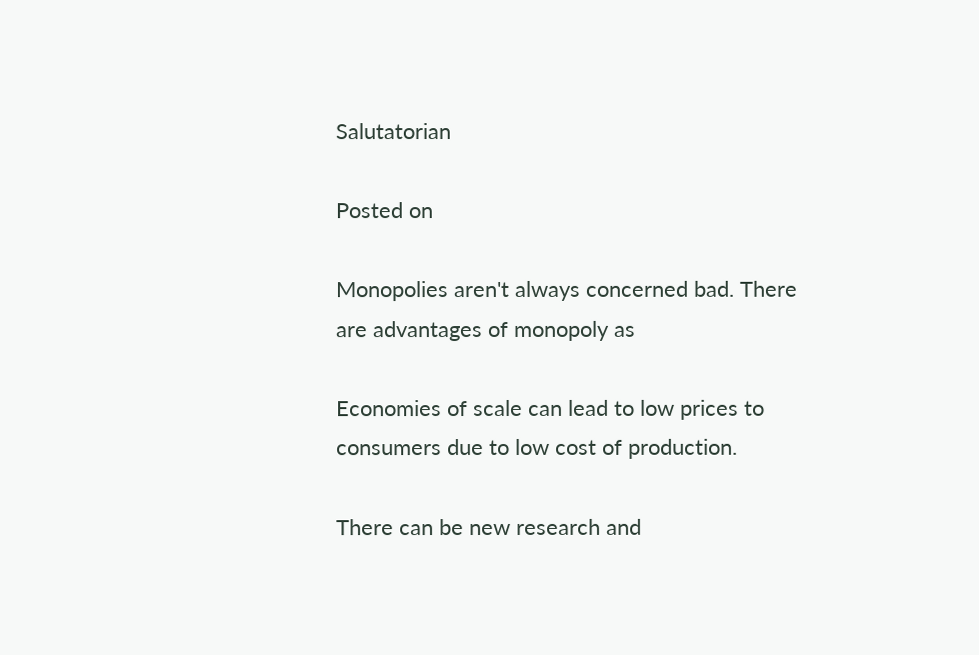Salutatorian

Posted on

Monopolies aren't always concerned bad. There are advantages of monopoly as

Economies of scale can lead to low prices to consumers due to low cost of production.

There can be new research and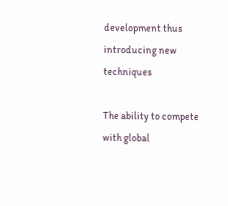development thus introducing new techniques

The ability to compete with global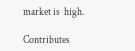market is  high.

Contributes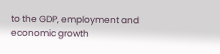to the GDP, employment and economic growth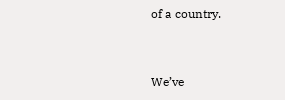of a country.


We’ve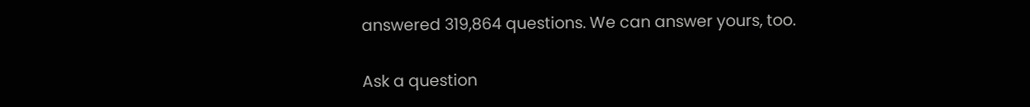answered 319,864 questions. We can answer yours, too.

Ask a question